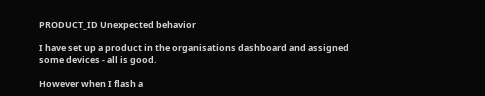PRODUCT_ID Unexpected behavior

I have set up a product in the organisations dashboard and assigned some devices - all is good.

However when I flash a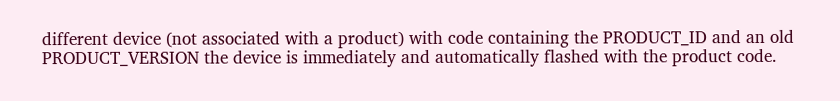different device (not associated with a product) with code containing the PRODUCT_ID and an old PRODUCT_VERSION the device is immediately and automatically flashed with the product code.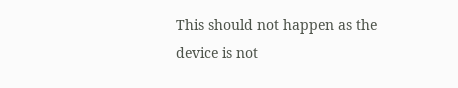This should not happen as the device is not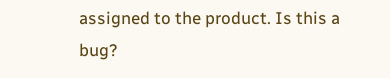assigned to the product. Is this a bug?